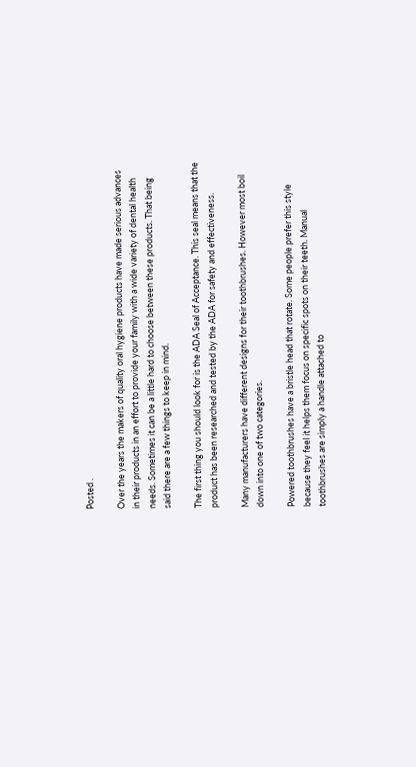Posted .

Over the years the makers of quality oral hygiene products have made serious advances in their products in an effort to provide your family with a wide variety of dental health needs. Sometimes it can be a little hard to choose between these products. That being said there are a few things to keep in mind.

The first thing you should look for is the ADA Seal of Acceptance. This seal means that the product has been researched and tested by the ADA for safety and effectiveness.

Many manufacturers have different designs for their toothbrushes. However most boil down into one of two categories.

Powered toothbrushes have a bristle head that rotate. Some people prefer this style because they feel it helps them focus on specific spots on their teeth. Manual toothbrushes are simply a handle attached to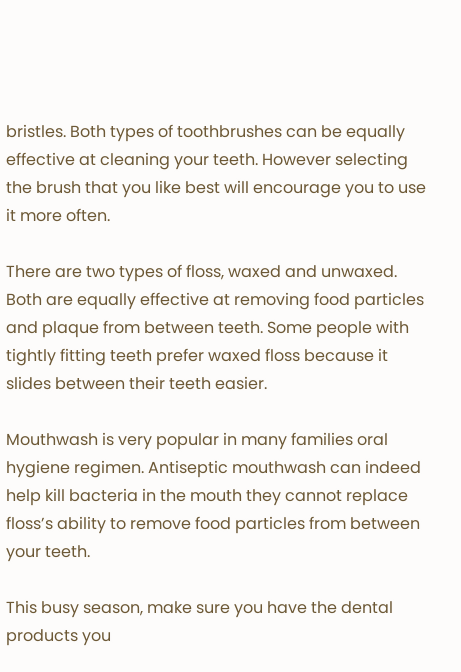bristles. Both types of toothbrushes can be equally effective at cleaning your teeth. However selecting the brush that you like best will encourage you to use it more often.

There are two types of floss, waxed and unwaxed. Both are equally effective at removing food particles and plaque from between teeth. Some people with tightly fitting teeth prefer waxed floss because it slides between their teeth easier.

Mouthwash is very popular in many families oral hygiene regimen. Antiseptic mouthwash can indeed help kill bacteria in the mouth they cannot replace floss’s ability to remove food particles from between your teeth.

This busy season, make sure you have the dental products you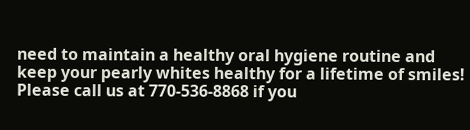need to maintain a healthy oral hygiene routine and keep your pearly whites healthy for a lifetime of smiles! Please call us at 770-536-8868 if you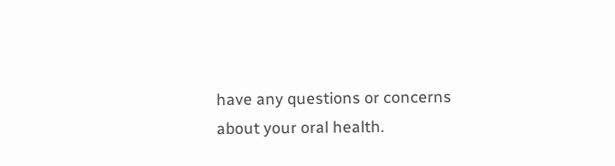have any questions or concerns about your oral health.